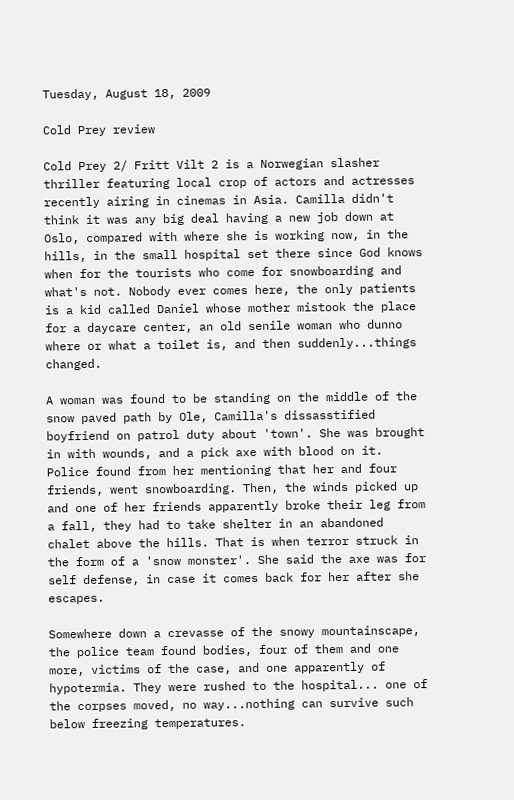Tuesday, August 18, 2009

Cold Prey review

Cold Prey 2/ Fritt Vilt 2 is a Norwegian slasher thriller featuring local crop of actors and actresses recently airing in cinemas in Asia. Camilla didn't think it was any big deal having a new job down at Oslo, compared with where she is working now, in the hills, in the small hospital set there since God knows when for the tourists who come for snowboarding and what's not. Nobody ever comes here, the only patients is a kid called Daniel whose mother mistook the place for a daycare center, an old senile woman who dunno where or what a toilet is, and then suddenly...things changed.

A woman was found to be standing on the middle of the snow paved path by Ole, Camilla's dissasstified boyfriend on patrol duty about 'town'. She was brought in with wounds, and a pick axe with blood on it. Police found from her mentioning that her and four friends, went snowboarding. Then, the winds picked up and one of her friends apparently broke their leg from a fall, they had to take shelter in an abandoned chalet above the hills. That is when terror struck in the form of a 'snow monster'. She said the axe was for self defense, in case it comes back for her after she escapes.

Somewhere down a crevasse of the snowy mountainscape, the police team found bodies, four of them and one more, victims of the case, and one apparently of hypotermia. They were rushed to the hospital... one of the corpses moved, no way...nothing can survive such below freezing temperatures.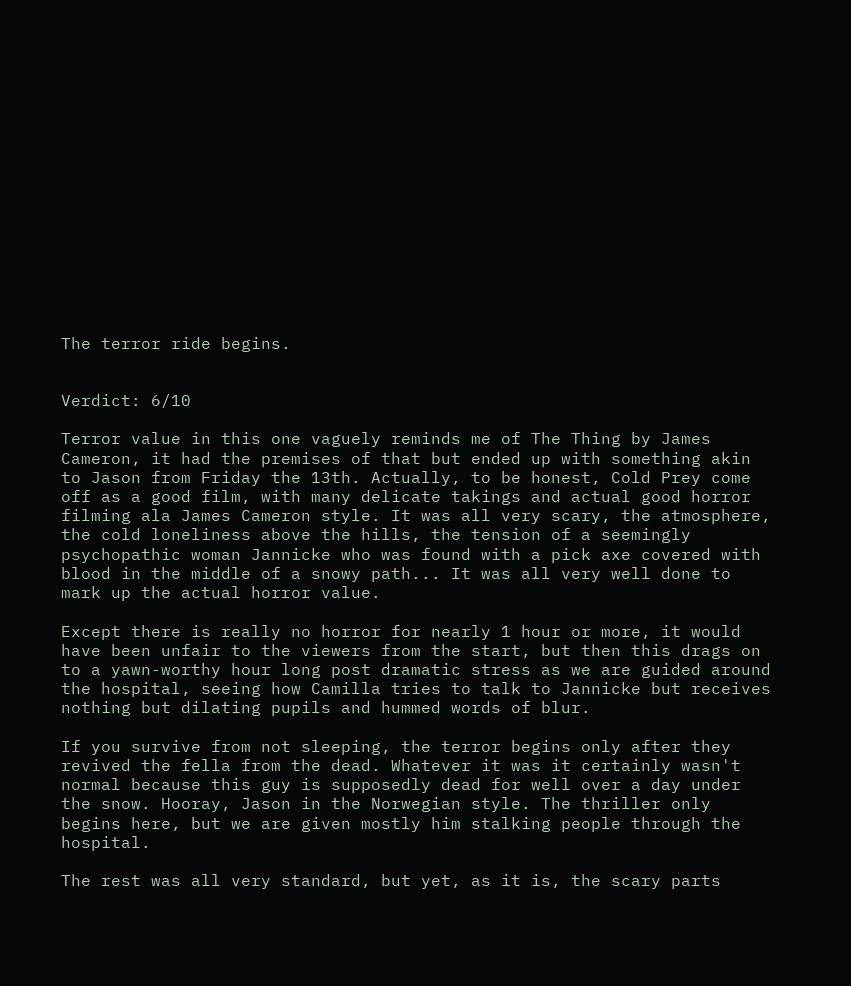The terror ride begins.


Verdict: 6/10

Terror value in this one vaguely reminds me of The Thing by James Cameron, it had the premises of that but ended up with something akin to Jason from Friday the 13th. Actually, to be honest, Cold Prey come off as a good film, with many delicate takings and actual good horror filming ala James Cameron style. It was all very scary, the atmosphere, the cold loneliness above the hills, the tension of a seemingly psychopathic woman Jannicke who was found with a pick axe covered with blood in the middle of a snowy path... It was all very well done to mark up the actual horror value.

Except there is really no horror for nearly 1 hour or more, it would have been unfair to the viewers from the start, but then this drags on to a yawn-worthy hour long post dramatic stress as we are guided around the hospital, seeing how Camilla tries to talk to Jannicke but receives nothing but dilating pupils and hummed words of blur.

If you survive from not sleeping, the terror begins only after they revived the fella from the dead. Whatever it was it certainly wasn't normal because this guy is supposedly dead for well over a day under the snow. Hooray, Jason in the Norwegian style. The thriller only begins here, but we are given mostly him stalking people through the hospital.

The rest was all very standard, but yet, as it is, the scary parts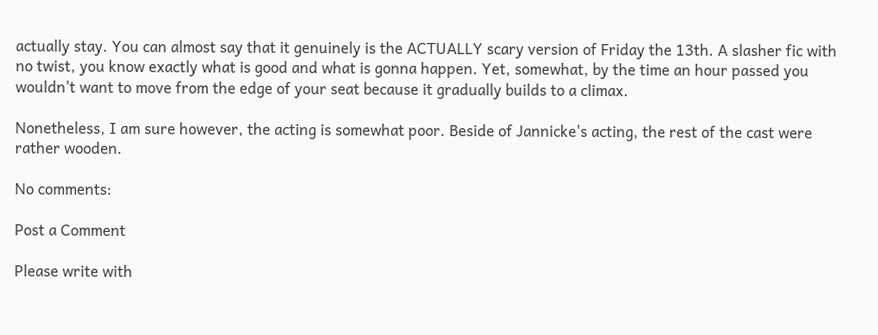actually stay. You can almost say that it genuinely is the ACTUALLY scary version of Friday the 13th. A slasher fic with no twist, you know exactly what is good and what is gonna happen. Yet, somewhat, by the time an hour passed you wouldn't want to move from the edge of your seat because it gradually builds to a climax.

Nonetheless, I am sure however, the acting is somewhat poor. Beside of Jannicke's acting, the rest of the cast were rather wooden.

No comments:

Post a Comment

Please write with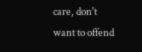care, don't want to offend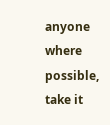anyone where possible, take it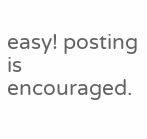easy! posting is encouraged.